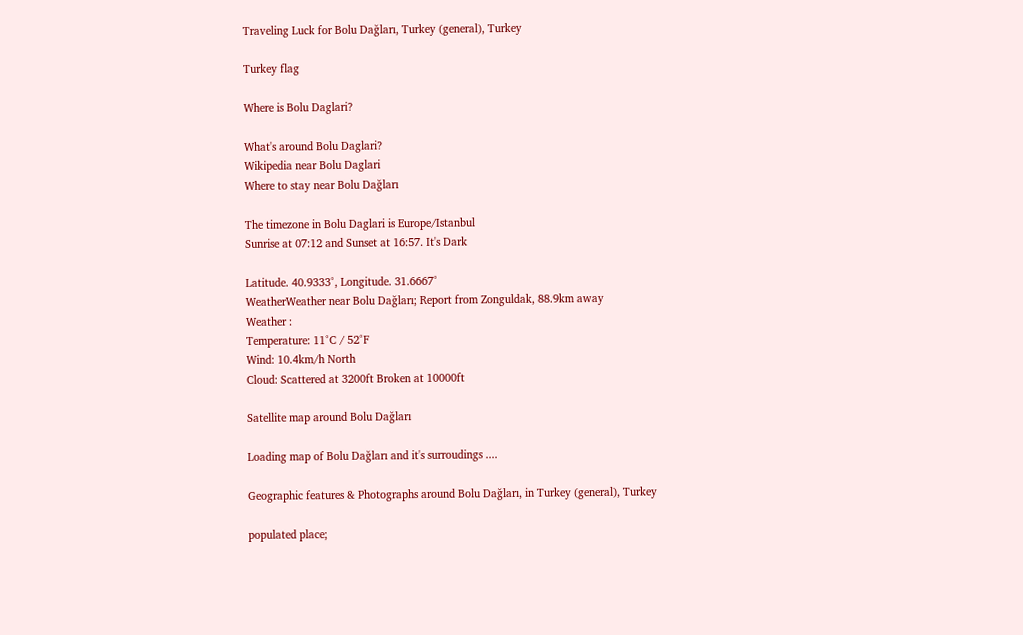Traveling Luck for Bolu Dağları, Turkey (general), Turkey

Turkey flag

Where is Bolu Daglari?

What's around Bolu Daglari?
Wikipedia near Bolu Daglari
Where to stay near Bolu Dağları

The timezone in Bolu Daglari is Europe/Istanbul
Sunrise at 07:12 and Sunset at 16:57. It's Dark

Latitude. 40.9333°, Longitude. 31.6667°
WeatherWeather near Bolu Dağları; Report from Zonguldak, 88.9km away
Weather :
Temperature: 11°C / 52°F
Wind: 10.4km/h North
Cloud: Scattered at 3200ft Broken at 10000ft

Satellite map around Bolu Dağları

Loading map of Bolu Dağları and it's surroudings ....

Geographic features & Photographs around Bolu Dağları, in Turkey (general), Turkey

populated place;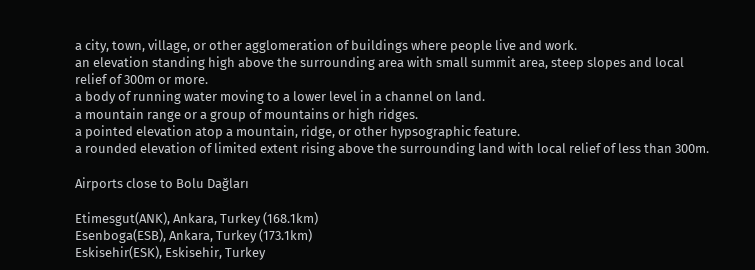a city, town, village, or other agglomeration of buildings where people live and work.
an elevation standing high above the surrounding area with small summit area, steep slopes and local relief of 300m or more.
a body of running water moving to a lower level in a channel on land.
a mountain range or a group of mountains or high ridges.
a pointed elevation atop a mountain, ridge, or other hypsographic feature.
a rounded elevation of limited extent rising above the surrounding land with local relief of less than 300m.

Airports close to Bolu Dağları

Etimesgut(ANK), Ankara, Turkey (168.1km)
Esenboga(ESB), Ankara, Turkey (173.1km)
Eskisehir(ESK), Eskisehir, Turkey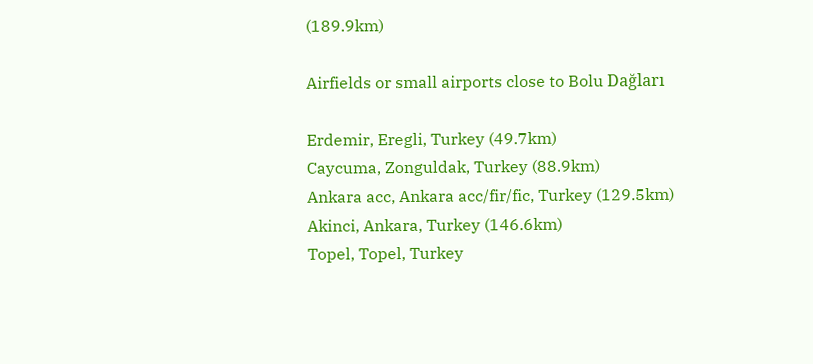(189.9km)

Airfields or small airports close to Bolu Dağları

Erdemir, Eregli, Turkey (49.7km)
Caycuma, Zonguldak, Turkey (88.9km)
Ankara acc, Ankara acc/fir/fic, Turkey (129.5km)
Akinci, Ankara, Turkey (146.6km)
Topel, Topel, Turkey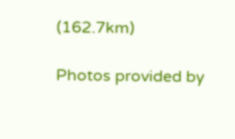(162.7km)

Photos provided by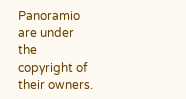Panoramio are under the copyright of their owners.